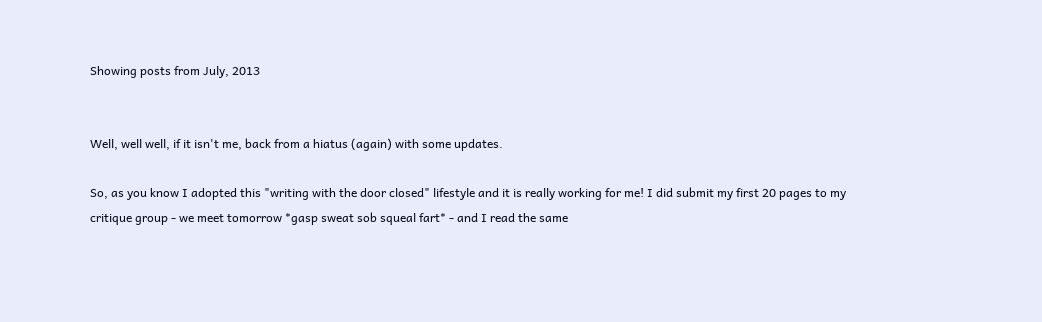Showing posts from July, 2013


Well, well well, if it isn't me, back from a hiatus (again) with some updates.

So, as you know I adopted this "writing with the door closed" lifestyle and it is really working for me! I did submit my first 20 pages to my critique group - we meet tomorrow *gasp sweat sob squeal fart* - and I read the same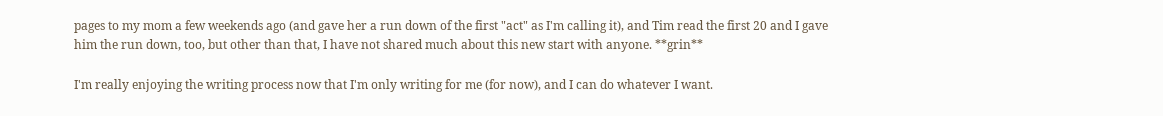pages to my mom a few weekends ago (and gave her a run down of the first "act" as I'm calling it), and Tim read the first 20 and I gave him the run down, too, but other than that, I have not shared much about this new start with anyone. **grin**

I'm really enjoying the writing process now that I'm only writing for me (for now), and I can do whatever I want.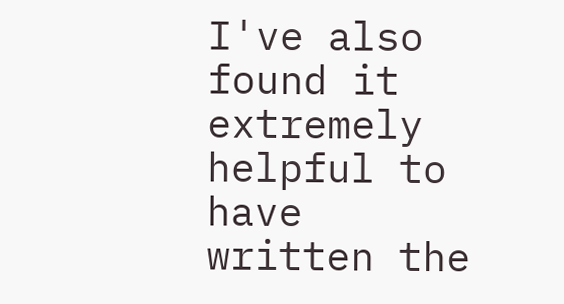I've also found it extremely helpful to have written the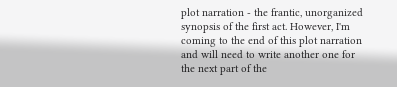plot narration - the frantic, unorganized synopsis of the first act. However, I'm coming to the end of this plot narration and will need to write another one for the next part of the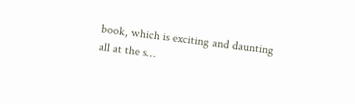book, which is exciting and daunting all at the s…